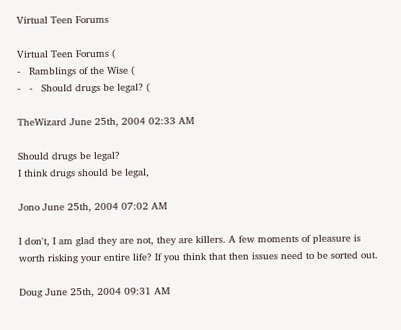Virtual Teen Forums

Virtual Teen Forums (
-   Ramblings of the Wise (
-   -   Should drugs be legal? (

TheWizard June 25th, 2004 02:33 AM

Should drugs be legal?
I think drugs should be legal,

Jono June 25th, 2004 07:02 AM

I don't, I am glad they are not, they are killers. A few moments of pleasure is worth risking your entire life? If you think that then issues need to be sorted out.

Doug June 25th, 2004 09:31 AM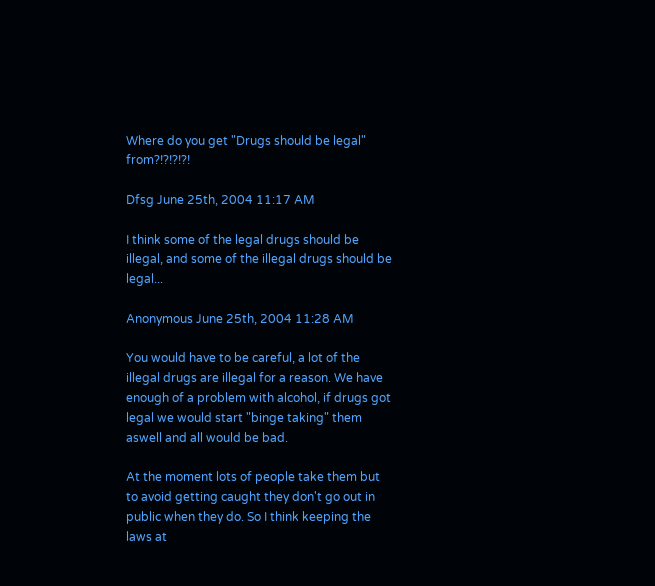Where do you get "Drugs should be legal" from?!?!?!?!

Dfsg June 25th, 2004 11:17 AM

I think some of the legal drugs should be illegal, and some of the illegal drugs should be legal...

Anonymous June 25th, 2004 11:28 AM

You would have to be careful, a lot of the illegal drugs are illegal for a reason. We have enough of a problem with alcohol, if drugs got legal we would start "binge taking" them aswell and all would be bad.

At the moment lots of people take them but to avoid getting caught they don't go out in public when they do. So I think keeping the laws at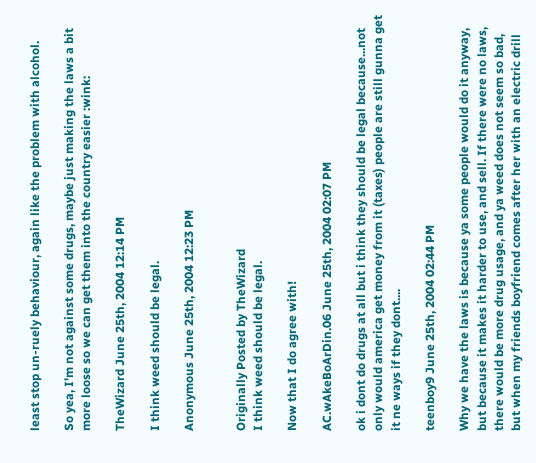least stop un-ruely behaviour, again like the problem with alcohol.

So yea, I'm not against some drugs, maybe just making the laws a bit more loose so we can get them into the country easier :wink:

TheWizard June 25th, 2004 12:14 PM

I think weed should be legal.

Anonymous June 25th, 2004 12:23 PM


Originally Posted by TheWizard
I think weed should be legal.

Now that I do agree with!

AC.wAkeBoArDin.06 June 25th, 2004 02:07 PM

ok i dont do drugs at all but i think they should be legal because...not only would america get money from it (taxes) people are still gunna get it ne ways if they dont....

teenboy9 June 25th, 2004 02:44 PM

Why we have the laws is because ya some people would do it anyway, but because it makes it harder to use, and sell. If there were no laws, there would be more drug usage, and ya weed does not seem so bad, but when my friends boyfriend comes after her with an electric drill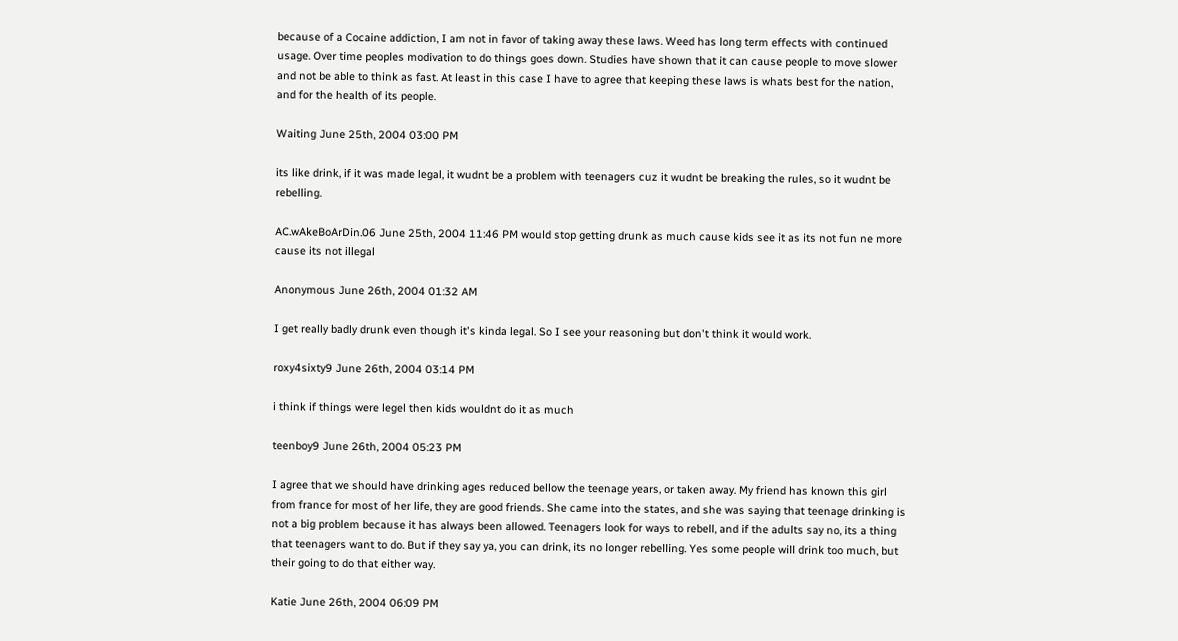because of a Cocaine addiction, I am not in favor of taking away these laws. Weed has long term effects with continued usage. Over time peoples modivation to do things goes down. Studies have shown that it can cause people to move slower and not be able to think as fast. At least in this case I have to agree that keeping these laws is whats best for the nation, and for the health of its people.

Waiting June 25th, 2004 03:00 PM

its like drink, if it was made legal, it wudnt be a problem with teenagers cuz it wudnt be breaking the rules, so it wudnt be rebelling.

AC.wAkeBoArDin.06 June 25th, 2004 11:46 PM would stop getting drunk as much cause kids see it as its not fun ne more cause its not illegal

Anonymous June 26th, 2004 01:32 AM

I get really badly drunk even though it's kinda legal. So I see your reasoning but don't think it would work.

roxy4sixty9 June 26th, 2004 03:14 PM

i think if things were legel then kids wouldnt do it as much

teenboy9 June 26th, 2004 05:23 PM

I agree that we should have drinking ages reduced bellow the teenage years, or taken away. My friend has known this girl from france for most of her life, they are good friends. She came into the states, and she was saying that teenage drinking is not a big problem because it has always been allowed. Teenagers look for ways to rebell, and if the adults say no, its a thing that teenagers want to do. But if they say ya, you can drink, its no longer rebelling. Yes some people will drink too much, but their going to do that either way.

Katie June 26th, 2004 06:09 PM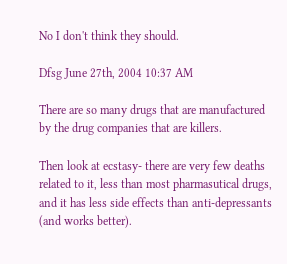No I don't think they should.

Dfsg June 27th, 2004 10:37 AM

There are so many drugs that are manufactured by the drug companies that are killers.

Then look at ecstasy- there are very few deaths related to it, less than most pharmasutical drugs, and it has less side effects than anti-depressants (and works better).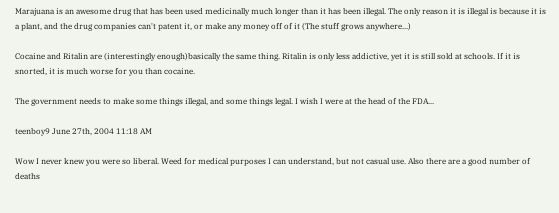Marajuana is an awesome drug that has been used medicinally much longer than it has been illegal. The only reason it is illegal is because it is a plant, and the drug companies can't patent it, or make any money off of it (The stuff grows anywhere...)

Cocaine and Ritalin are (interestingly enough)basically the same thing. Ritalin is only less addictive, yet it is still sold at schools. If it is snorted, it is much worse for you than cocaine.

The government needs to make some things illegal, and some things legal. I wish I were at the head of the FDA...

teenboy9 June 27th, 2004 11:18 AM

Wow I never knew you were so liberal. Weed for medical purposes I can understand, but not casual use. Also there are a good number of deaths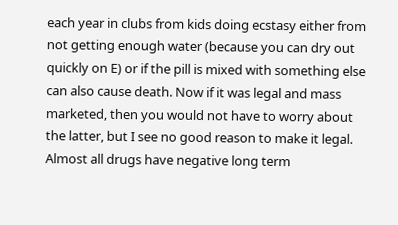each year in clubs from kids doing ecstasy either from not getting enough water (because you can dry out quickly on E) or if the pill is mixed with something else can also cause death. Now if it was legal and mass marketed, then you would not have to worry about the latter, but I see no good reason to make it legal. Almost all drugs have negative long term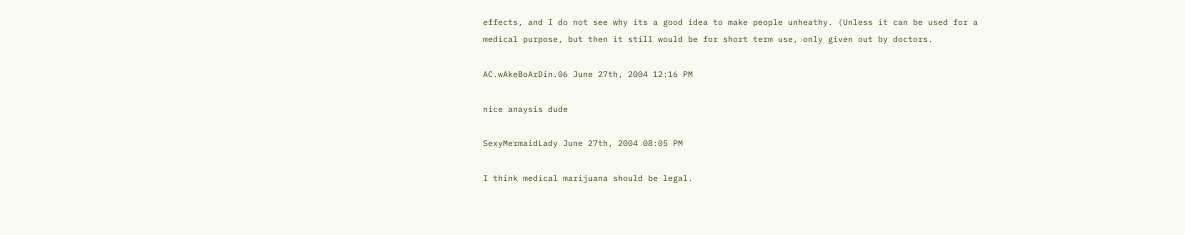effects, and I do not see why its a good idea to make people unheathy. (Unless it can be used for a medical purpose, but then it still would be for short term use, only given out by doctors.

AC.wAkeBoArDin.06 June 27th, 2004 12:16 PM

nice anaysis dude

SexyMermaidLady June 27th, 2004 08:05 PM

I think medical marijuana should be legal.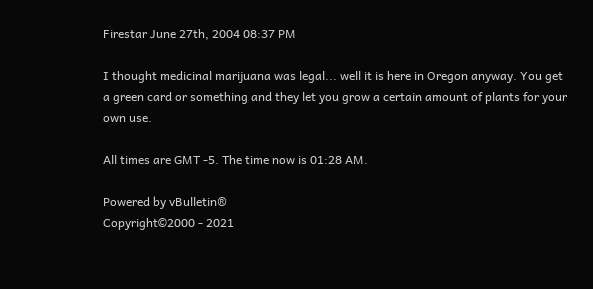Firestar June 27th, 2004 08:37 PM

I thought medicinal marijuana was legal... well it is here in Oregon anyway. You get a green card or something and they let you grow a certain amount of plants for your own use.

All times are GMT -5. The time now is 01:28 AM.

Powered by vBulletin®
Copyright©2000 - 2021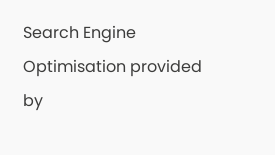Search Engine Optimisation provided by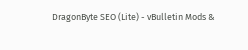DragonByte SEO (Lite) - vBulletin Mods &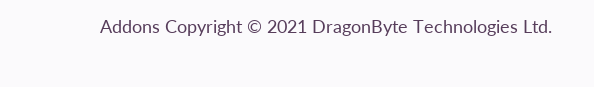Addons Copyright © 2021 DragonByte Technologies Ltd.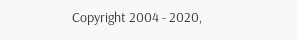Copyright 2004 - 2020,